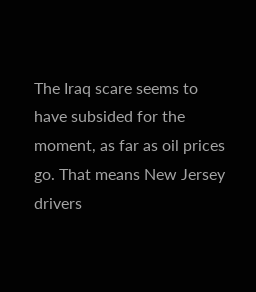The Iraq scare seems to have subsided for the moment, as far as oil prices go. That means New Jersey drivers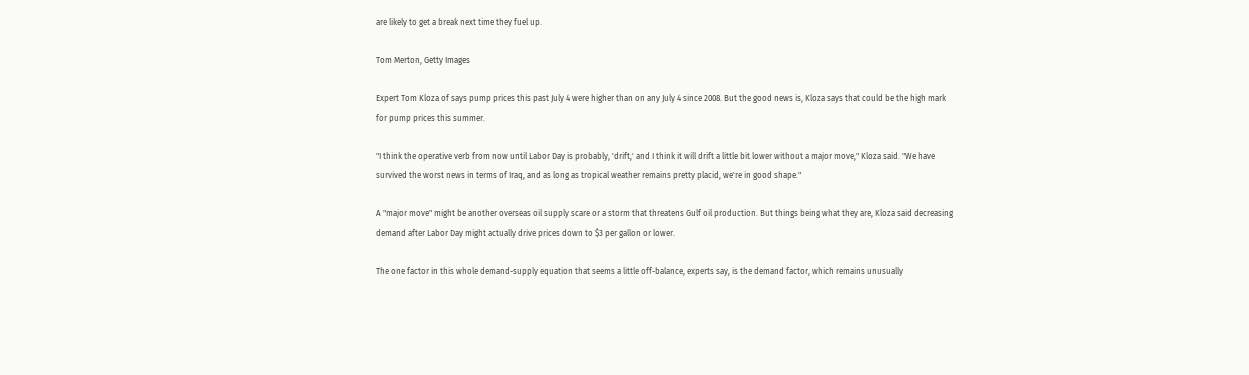are likely to get a break next time they fuel up.

Tom Merton, Getty Images

Expert Tom Kloza of says pump prices this past July 4 were higher than on any July 4 since 2008. But the good news is, Kloza says that could be the high mark for pump prices this summer.

"I think the operative verb from now until Labor Day is probably, 'drift,' and I think it will drift a little bit lower without a major move," Kloza said. "We have survived the worst news in terms of Iraq, and as long as tropical weather remains pretty placid, we're in good shape."

A "major move" might be another overseas oil supply scare or a storm that threatens Gulf oil production. But things being what they are, Kloza said decreasing demand after Labor Day might actually drive prices down to $3 per gallon or lower.

The one factor in this whole demand-supply equation that seems a little off-balance, experts say, is the demand factor, which remains unusually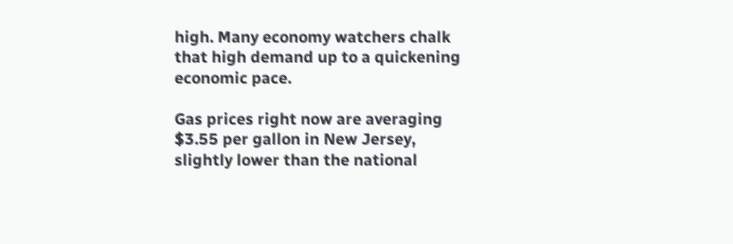high. Many economy watchers chalk that high demand up to a quickening economic pace.

Gas prices right now are averaging $3.55 per gallon in New Jersey, slightly lower than the national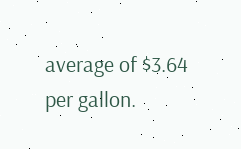average of $3.64 per gallon.